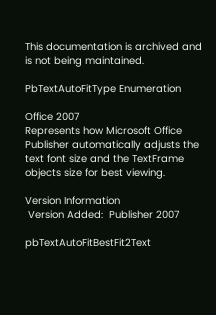This documentation is archived and is not being maintained.

PbTextAutoFitType Enumeration

Office 2007
Represents how Microsoft Office Publisher automatically adjusts the text font size and the TextFrame objects size for best viewing.

Version Information
 Version Added:  Publisher 2007

pbTextAutoFitBestFit2Text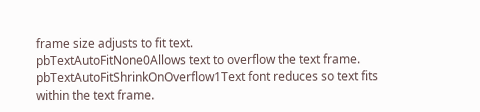frame size adjusts to fit text.
pbTextAutoFitNone0Allows text to overflow the text frame.
pbTextAutoFitShrinkOnOverflow1Text font reduces so text fits within the text frame.